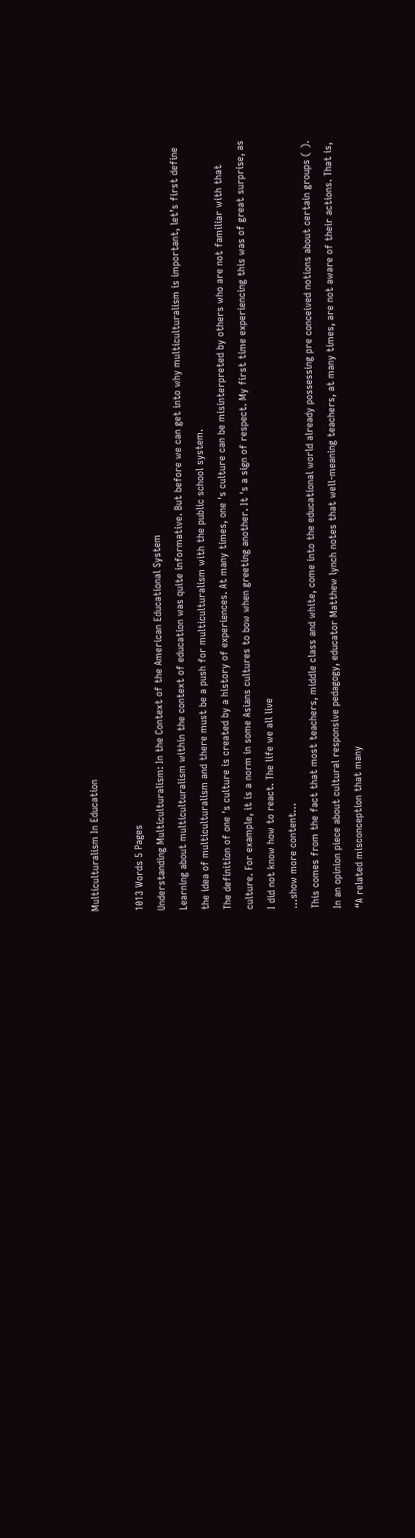Multiculturalism In Education

1013 Words 5 Pages
Understanding Multiculturalism: In the Context of the American Educational System
Learning about multiculturalism within the context of education was quite informative. But before we can get into why multiculturalism is important, let’s first define the idea of multiculturalism and there must be a push for multiculturalism with the public school system.
The definition of one 's culture is created by a history of experiences. At many times, one 's culture can be misinterpreted by others who are not familiar with that culture. For example, it is a norm in some Asians cultures to bow when greeting another. It 's a sign of respect. My first time experiencing this was of great surprise, as I did not know how to react. The life we all live
…show more content…
This comes from the fact that most teachers, middle class and white, come into the educational world already possessing pre conceived notions about certain groups ( ).
In an opinion piece about cultural responsive pedagogy, educator Matthew lynch notes that well-meaning teachers, at many times, are not aware of their actions. That is, “A related misconception that many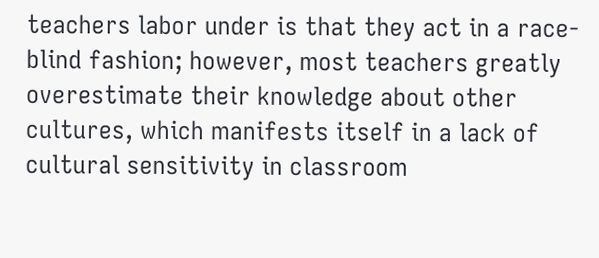teachers labor under is that they act in a race-blind fashion; however, most teachers greatly overestimate their knowledge about other cultures, which manifests itself in a lack of cultural sensitivity in classroom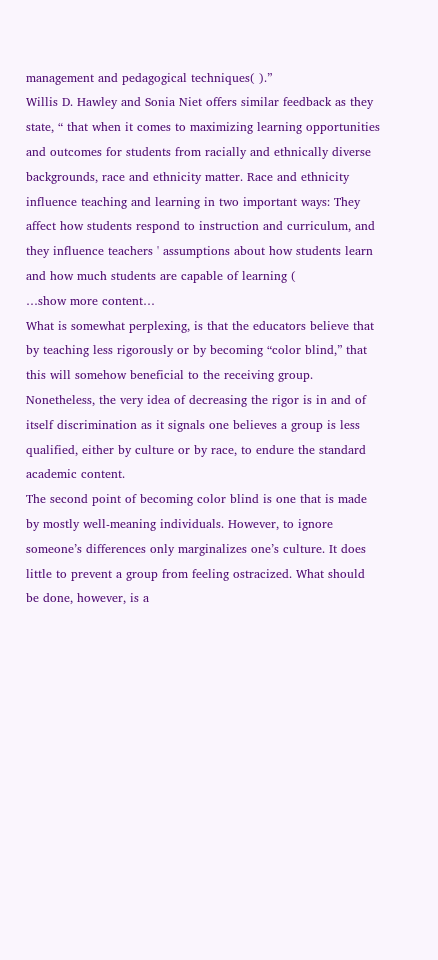management and pedagogical techniques( ).”
Willis D. Hawley and Sonia Niet offers similar feedback as they state, “ that when it comes to maximizing learning opportunities and outcomes for students from racially and ethnically diverse backgrounds, race and ethnicity matter. Race and ethnicity influence teaching and learning in two important ways: They affect how students respond to instruction and curriculum, and they influence teachers ' assumptions about how students learn and how much students are capable of learning (
…show more content…
What is somewhat perplexing, is that the educators believe that by teaching less rigorously or by becoming “color blind,” that this will somehow beneficial to the receiving group. Nonetheless, the very idea of decreasing the rigor is in and of itself discrimination as it signals one believes a group is less qualified, either by culture or by race, to endure the standard academic content.
The second point of becoming color blind is one that is made by mostly well-meaning individuals. However, to ignore someone’s differences only marginalizes one’s culture. It does little to prevent a group from feeling ostracized. What should be done, however, is a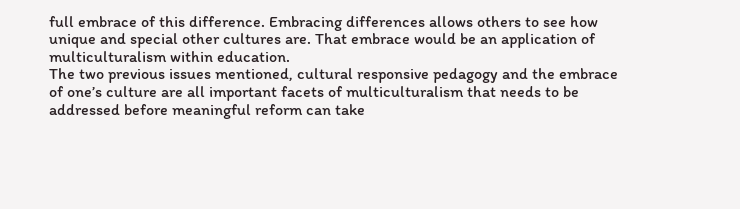full embrace of this difference. Embracing differences allows others to see how unique and special other cultures are. That embrace would be an application of multiculturalism within education.
The two previous issues mentioned, cultural responsive pedagogy and the embrace of one’s culture are all important facets of multiculturalism that needs to be addressed before meaningful reform can take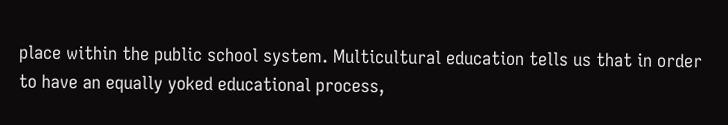place within the public school system. Multicultural education tells us that in order to have an equally yoked educational process,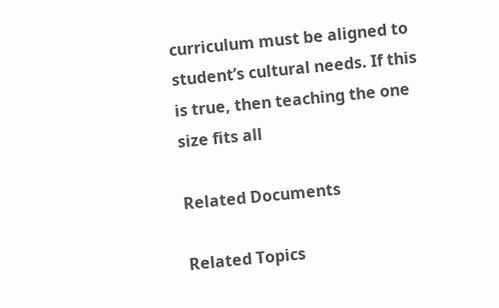curriculum must be aligned to student’s cultural needs. If this is true, then teaching the one size fits all

Related Documents

Related Topics